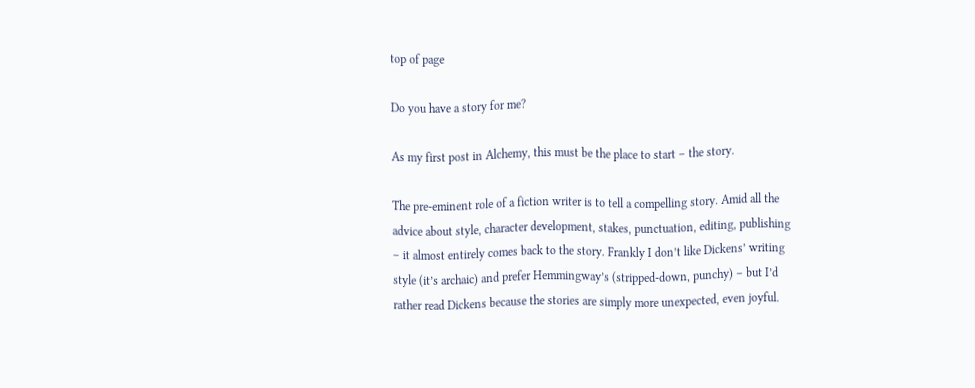top of page

Do you have a story for me?

As my first post in Alchemy, this must be the place to start – the story.

The pre-eminent role of a fiction writer is to tell a compelling story. Amid all the advice about style, character development, stakes, punctuation, editing, publishing – it almost entirely comes back to the story. Frankly I don’t like Dickens’ writing style (it’s archaic) and prefer Hemmingway’s (stripped-down, punchy) – but I’d rather read Dickens because the stories are simply more unexpected, even joyful.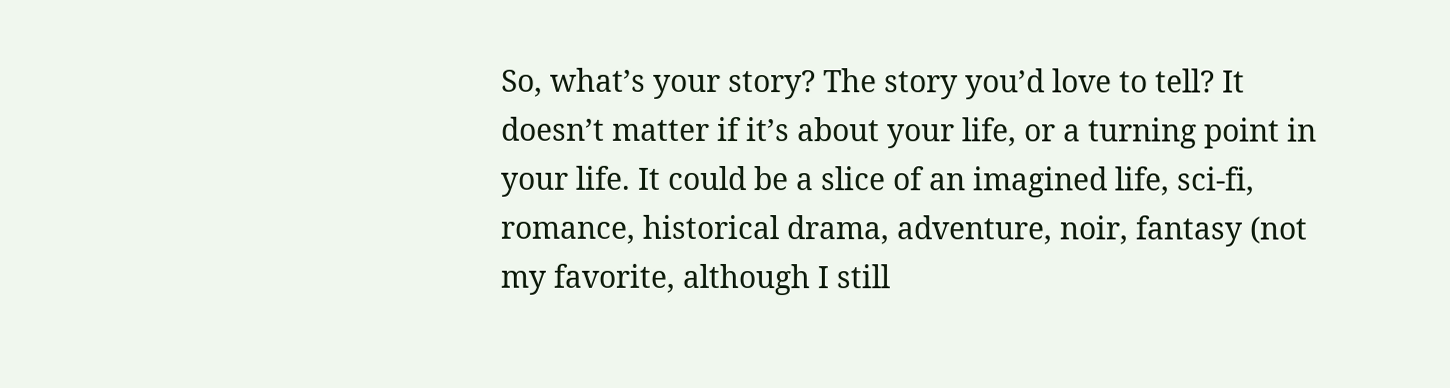So, what’s your story? The story you’d love to tell? It doesn’t matter if it’s about your life, or a turning point in your life. It could be a slice of an imagined life, sci-fi, romance, historical drama, adventure, noir, fantasy (not my favorite, although I still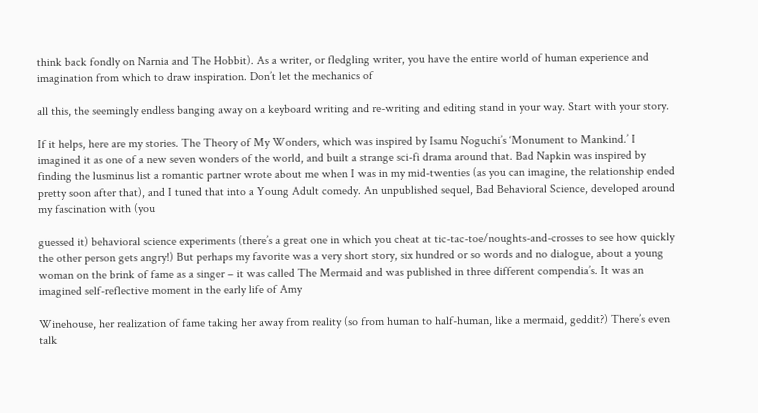think back fondly on Narnia and The Hobbit). As a writer, or fledgling writer, you have the entire world of human experience and imagination from which to draw inspiration. Don’t let the mechanics of

all this, the seemingly endless banging away on a keyboard writing and re-writing and editing stand in your way. Start with your story.

If it helps, here are my stories. The Theory of My Wonders, which was inspired by Isamu Noguchi’s ‘Monument to Mankind.’ I imagined it as one of a new seven wonders of the world, and built a strange sci-fi drama around that. Bad Napkin was inspired by finding the lusminus list a romantic partner wrote about me when I was in my mid-twenties (as you can imagine, the relationship ended pretty soon after that), and I tuned that into a Young Adult comedy. An unpublished sequel, Bad Behavioral Science, developed around my fascination with (you

guessed it) behavioral science experiments (there’s a great one in which you cheat at tic-tac-toe/noughts-and-crosses to see how quickly the other person gets angry!) But perhaps my favorite was a very short story, six hundred or so words and no dialogue, about a young woman on the brink of fame as a singer – it was called The Mermaid and was published in three different compendia’s. It was an imagined self-reflective moment in the early life of Amy

Winehouse, her realization of fame taking her away from reality (so from human to half-human, like a mermaid, geddit?) There’s even talk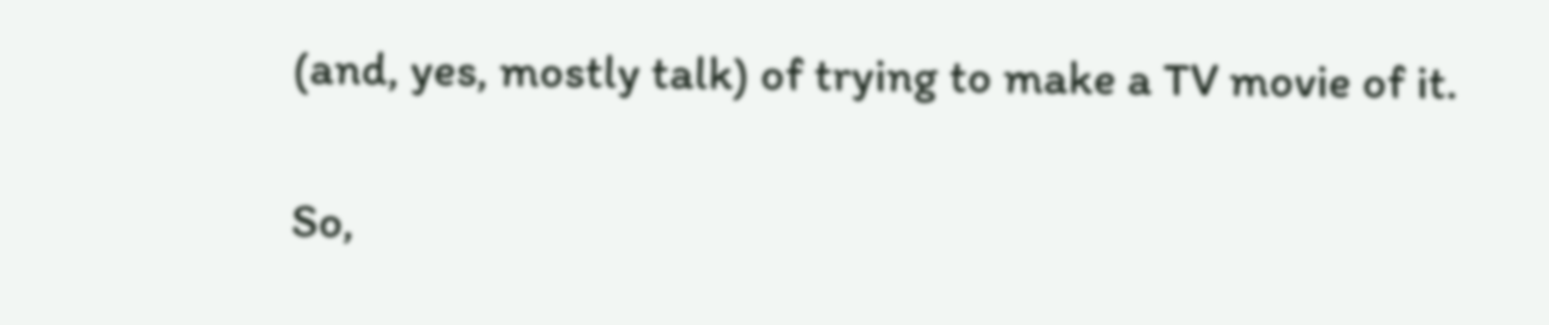(and, yes, mostly talk) of trying to make a TV movie of it.

So,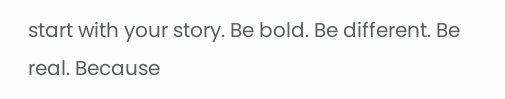start with your story. Be bold. Be different. Be real. Because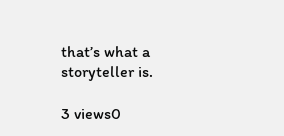that’s what a storyteller is.

3 views0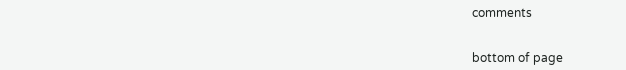comments


bottom of page